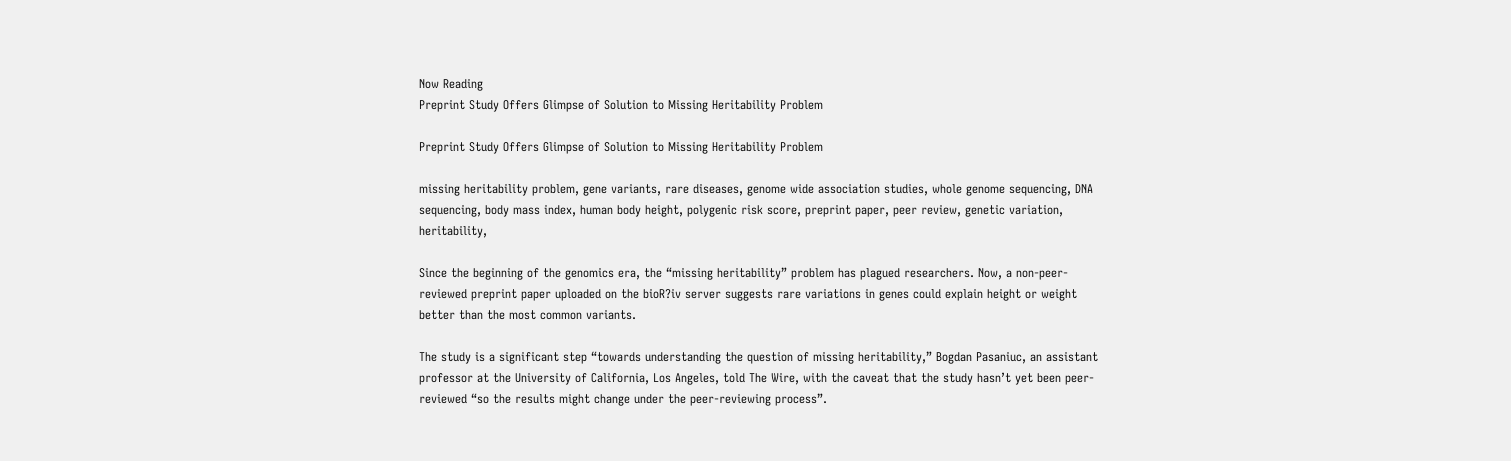Now Reading
Preprint Study Offers Glimpse of Solution to Missing Heritability Problem

Preprint Study Offers Glimpse of Solution to Missing Heritability Problem

missing heritability problem, gene variants, rare diseases, genome wide association studies, whole genome sequencing, DNA sequencing, body mass index, human body height, polygenic risk score, preprint paper, peer review, genetic variation, heritability,

Since the beginning of the genomics era, the “missing heritability” problem has plagued researchers. Now, a non-peer-reviewed preprint paper uploaded on the bioR?iv server suggests rare variations in genes could explain height or weight better than the most common variants.

The study is a significant step “towards understanding the question of missing heritability,” Bogdan Pasaniuc, an assistant professor at the University of California, Los Angeles, told The Wire, with the caveat that the study hasn’t yet been peer-reviewed “so the results might change under the peer-reviewing process”.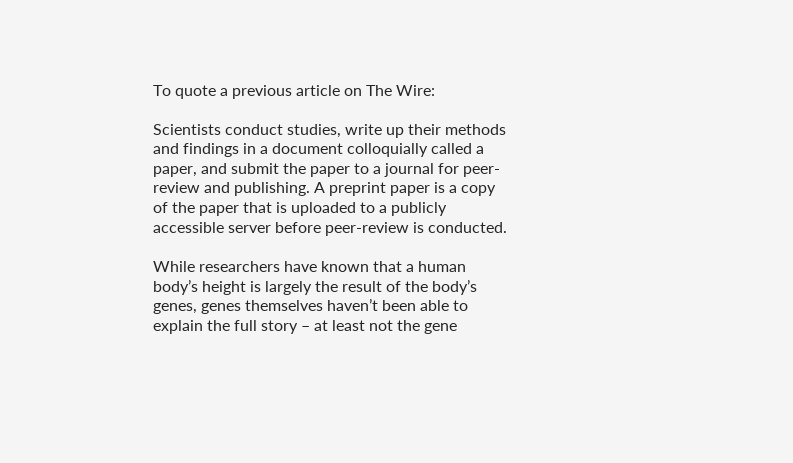To quote a previous article on The Wire:

Scientists conduct studies, write up their methods and findings in a document colloquially called a paper, and submit the paper to a journal for peer-review and publishing. A preprint paper is a copy of the paper that is uploaded to a publicly accessible server before peer-review is conducted.

While researchers have known that a human body’s height is largely the result of the body’s genes, genes themselves haven’t been able to explain the full story – at least not the gene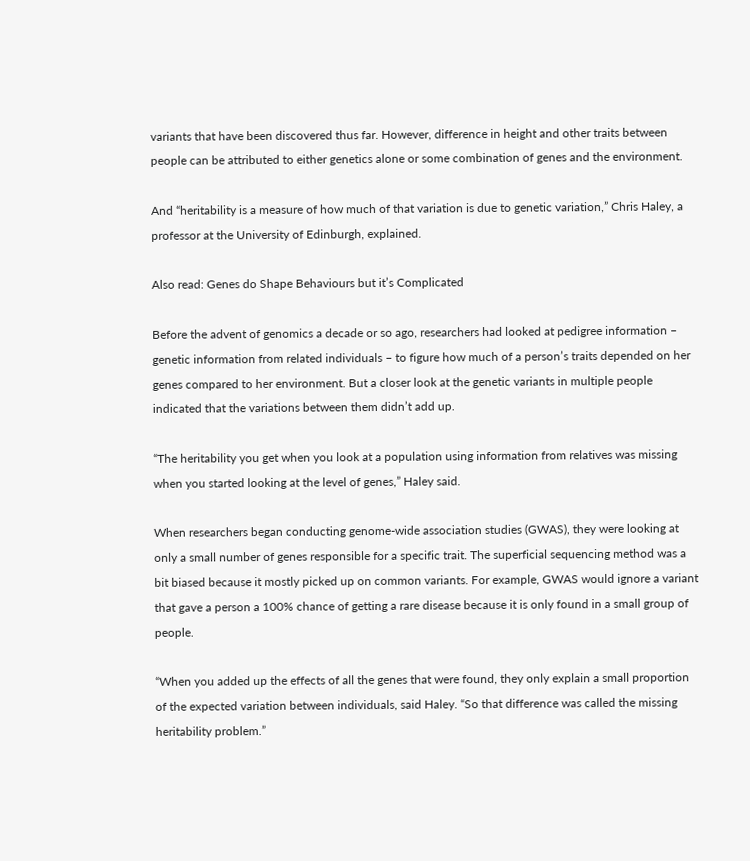variants that have been discovered thus far. However, difference in height and other traits between people can be attributed to either genetics alone or some combination of genes and the environment.

And “heritability is a measure of how much of that variation is due to genetic variation,” Chris Haley, a professor at the University of Edinburgh, explained.

Also read: Genes do Shape Behaviours but it’s Complicated

Before the advent of genomics a decade or so ago, researchers had looked at pedigree information – genetic information from related individuals – to figure how much of a person’s traits depended on her genes compared to her environment. But a closer look at the genetic variants in multiple people indicated that the variations between them didn’t add up.

“The heritability you get when you look at a population using information from relatives was missing when you started looking at the level of genes,” Haley said.

When researchers began conducting genome-wide association studies (GWAS), they were looking at only a small number of genes responsible for a specific trait. The superficial sequencing method was a bit biased because it mostly picked up on common variants. For example, GWAS would ignore a variant that gave a person a 100% chance of getting a rare disease because it is only found in a small group of people.

“When you added up the effects of all the genes that were found, they only explain a small proportion of the expected variation between individuals, said Haley. “So that difference was called the missing heritability problem.”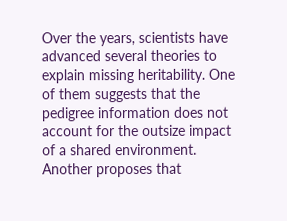Over the years, scientists have advanced several theories to explain missing heritability. One of them suggests that the pedigree information does not account for the outsize impact of a shared environment. Another proposes that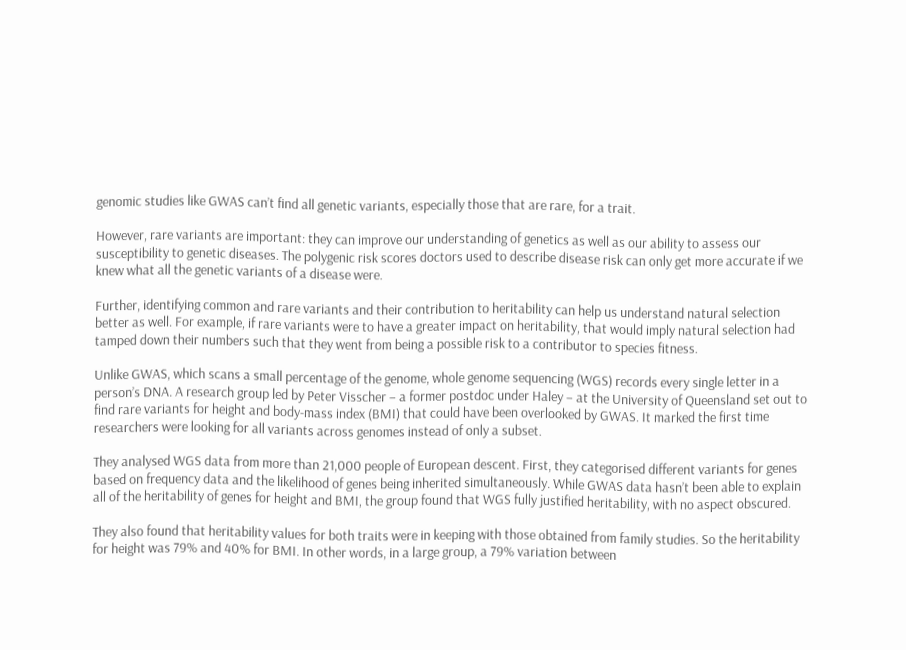genomic studies like GWAS can’t find all genetic variants, especially those that are rare, for a trait.

However, rare variants are important: they can improve our understanding of genetics as well as our ability to assess our susceptibility to genetic diseases. The polygenic risk scores doctors used to describe disease risk can only get more accurate if we knew what all the genetic variants of a disease were.

Further, identifying common and rare variants and their contribution to heritability can help us understand natural selection better as well. For example, if rare variants were to have a greater impact on heritability, that would imply natural selection had tamped down their numbers such that they went from being a possible risk to a contributor to species fitness.

Unlike GWAS, which scans a small percentage of the genome, whole genome sequencing (WGS) records every single letter in a person’s DNA. A research group led by Peter Visscher – a former postdoc under Haley – at the University of Queensland set out to find rare variants for height and body-mass index (BMI) that could have been overlooked by GWAS. It marked the first time researchers were looking for all variants across genomes instead of only a subset.

They analysed WGS data from more than 21,000 people of European descent. First, they categorised different variants for genes based on frequency data and the likelihood of genes being inherited simultaneously. While GWAS data hasn’t been able to explain all of the heritability of genes for height and BMI, the group found that WGS fully justified heritability, with no aspect obscured.

They also found that heritability values for both traits were in keeping with those obtained from family studies. So the heritability for height was 79% and 40% for BMI. In other words, in a large group, a 79% variation between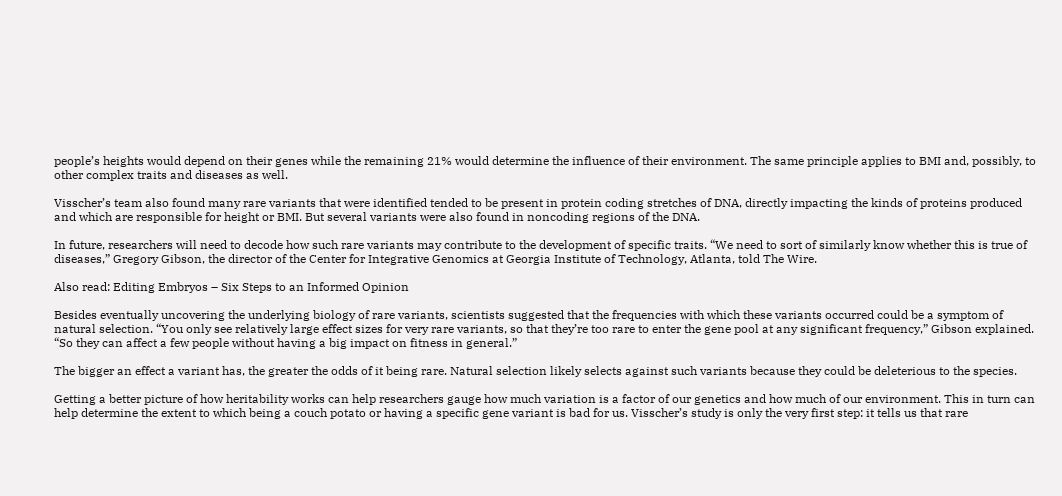people’s heights would depend on their genes while the remaining 21% would determine the influence of their environment. The same principle applies to BMI and, possibly, to other complex traits and diseases as well.

Visscher’s team also found many rare variants that were identified tended to be present in protein coding stretches of DNA, directly impacting the kinds of proteins produced and which are responsible for height or BMI. But several variants were also found in noncoding regions of the DNA.

In future, researchers will need to decode how such rare variants may contribute to the development of specific traits. “We need to sort of similarly know whether this is true of diseases,” Gregory Gibson, the director of the Center for Integrative Genomics at Georgia Institute of Technology, Atlanta, told The Wire.

Also read: Editing Embryos – Six Steps to an Informed Opinion

Besides eventually uncovering the underlying biology of rare variants, scientists suggested that the frequencies with which these variants occurred could be a symptom of natural selection. “You only see relatively large effect sizes for very rare variants, so that they’re too rare to enter the gene pool at any significant frequency,” Gibson explained. “So they can affect a few people without having a big impact on fitness in general.”

The bigger an effect a variant has, the greater the odds of it being rare. Natural selection likely selects against such variants because they could be deleterious to the species.

Getting a better picture of how heritability works can help researchers gauge how much variation is a factor of our genetics and how much of our environment. This in turn can help determine the extent to which being a couch potato or having a specific gene variant is bad for us. Visscher’s study is only the very first step: it tells us that rare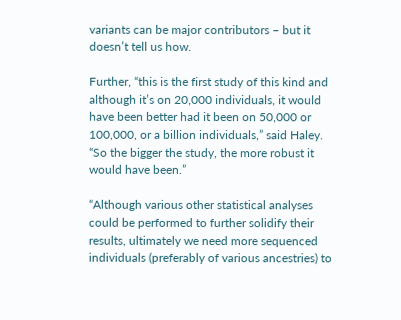variants can be major contributors – but it doesn’t tell us how.

Further, “this is the first study of this kind and although it’s on 20,000 individuals, it would have been better had it been on 50,000 or 100,000, or a billion individuals,” said Haley. “So the bigger the study, the more robust it would have been.”

“Although various other statistical analyses could be performed to further solidify their results, ultimately we need more sequenced individuals (preferably of various ancestries) to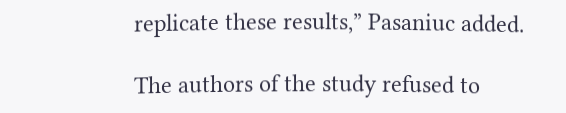replicate these results,” Pasaniuc added.

The authors of the study refused to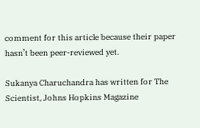comment for this article because their paper hasn’t been peer-reviewed yet.

Sukanya Charuchandra has written for The Scientist, Johns Hopkins Magazine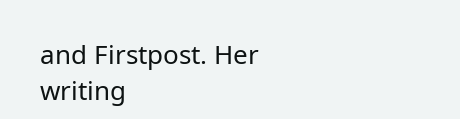and Firstpost. Her writing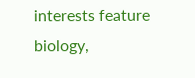interests feature biology,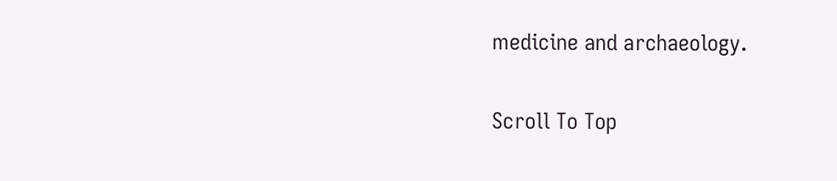medicine and archaeology.

Scroll To Top